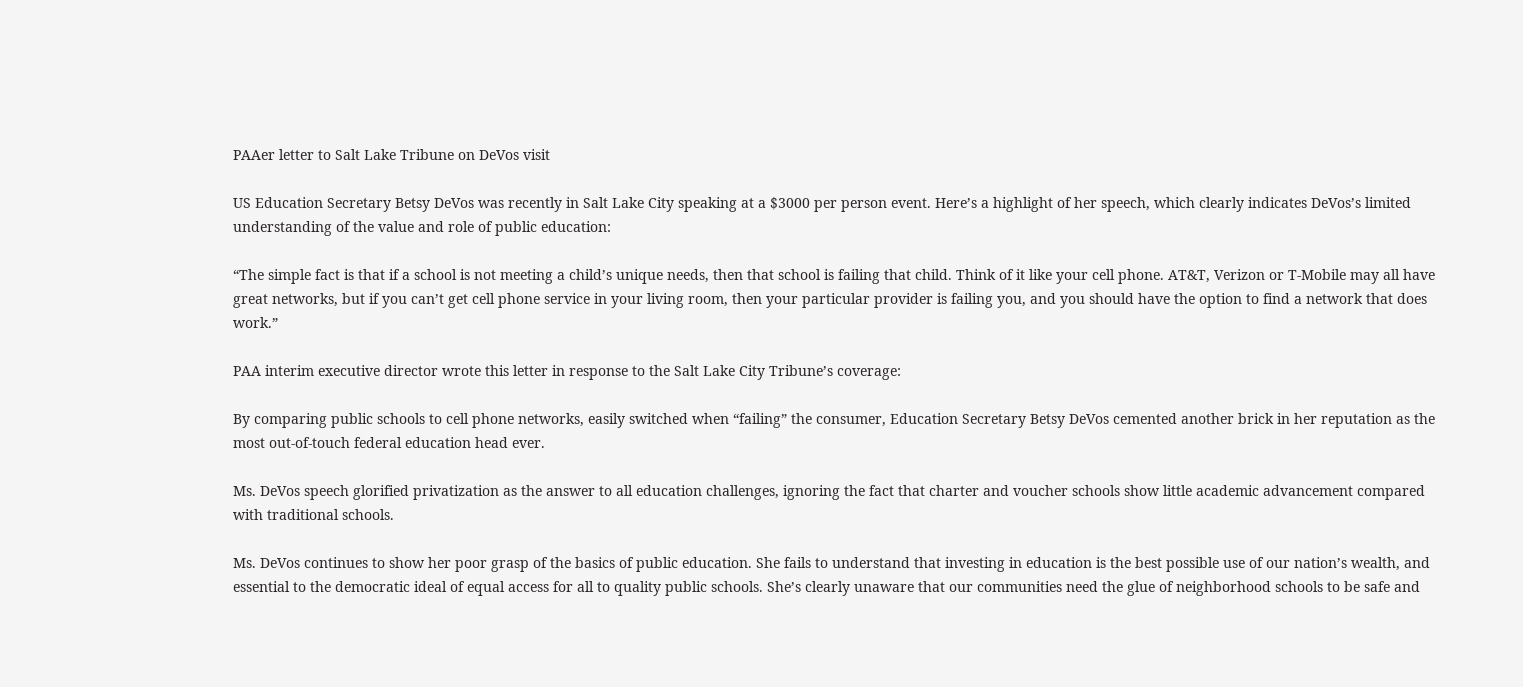PAAer letter to Salt Lake Tribune on DeVos visit

US Education Secretary Betsy DeVos was recently in Salt Lake City speaking at a $3000 per person event. Here’s a highlight of her speech, which clearly indicates DeVos’s limited understanding of the value and role of public education:

“The simple fact is that if a school is not meeting a child’s unique needs, then that school is failing that child. Think of it like your cell phone. AT&T, Verizon or T-Mobile may all have great networks, but if you can’t get cell phone service in your living room, then your particular provider is failing you, and you should have the option to find a network that does work.”

PAA interim executive director wrote this letter in response to the Salt Lake City Tribune’s coverage:

By comparing public schools to cell phone networks, easily switched when “failing” the consumer, Education Secretary Betsy DeVos cemented another brick in her reputation as the most out-of-touch federal education head ever.

Ms. DeVos speech glorified privatization as the answer to all education challenges, ignoring the fact that charter and voucher schools show little academic advancement compared with traditional schools.

Ms. DeVos continues to show her poor grasp of the basics of public education. She fails to understand that investing in education is the best possible use of our nation’s wealth, and essential to the democratic ideal of equal access for all to quality public schools. She’s clearly unaware that our communities need the glue of neighborhood schools to be safe and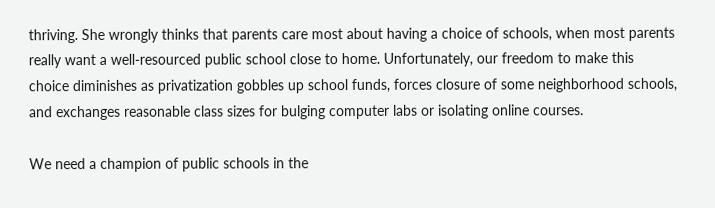thriving. She wrongly thinks that parents care most about having a choice of schools, when most parents really want a well-resourced public school close to home. Unfortunately, our freedom to make this choice diminishes as privatization gobbles up school funds, forces closure of some neighborhood schools, and exchanges reasonable class sizes for bulging computer labs or isolating online courses.

We need a champion of public schools in the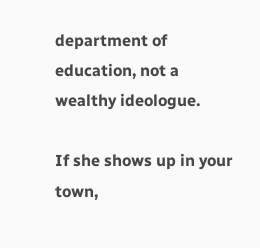department of education, not a wealthy ideologue.

If she shows up in your town,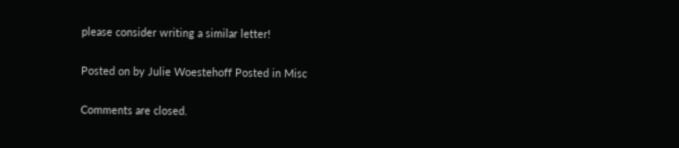please consider writing a similar letter!

Posted on by Julie Woestehoff Posted in Misc

Comments are closed.